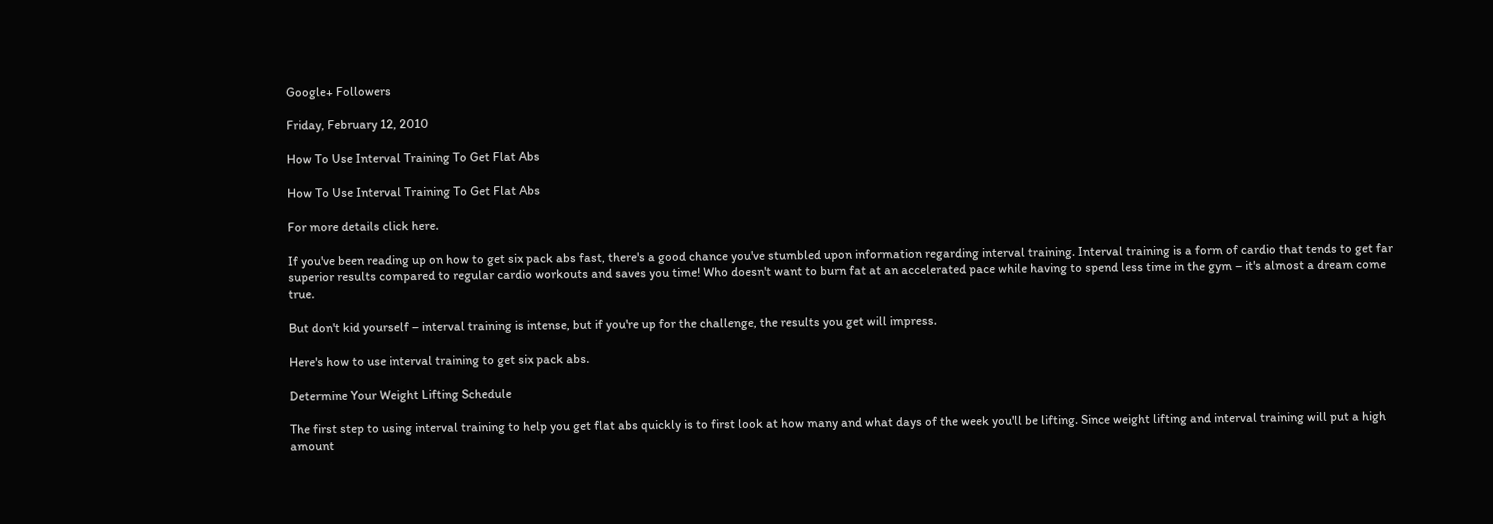Google+ Followers

Friday, February 12, 2010

How To Use Interval Training To Get Flat Abs

How To Use Interval Training To Get Flat Abs

For more details click here.

If you've been reading up on how to get six pack abs fast, there's a good chance you've stumbled upon information regarding interval training. Interval training is a form of cardio that tends to get far superior results compared to regular cardio workouts and saves you time! Who doesn't want to burn fat at an accelerated pace while having to spend less time in the gym – it's almost a dream come true.

But don't kid yourself – interval training is intense, but if you're up for the challenge, the results you get will impress.

Here's how to use interval training to get six pack abs.

Determine Your Weight Lifting Schedule

The first step to using interval training to help you get flat abs quickly is to first look at how many and what days of the week you'll be lifting. Since weight lifting and interval training will put a high amount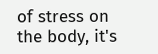of stress on the body, it's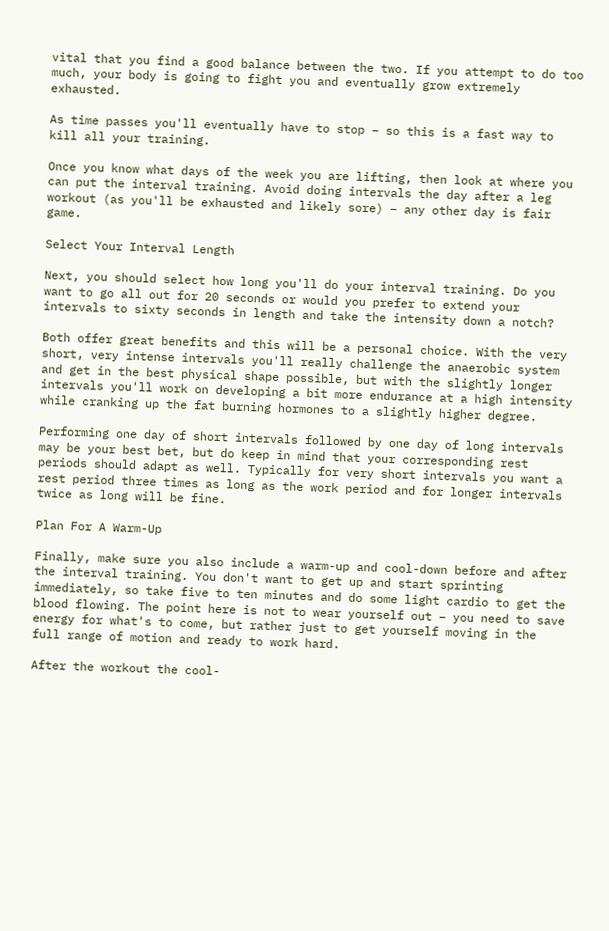vital that you find a good balance between the two. If you attempt to do too much, your body is going to fight you and eventually grow extremely exhausted.

As time passes you'll eventually have to stop – so this is a fast way to kill all your training.

Once you know what days of the week you are lifting, then look at where you can put the interval training. Avoid doing intervals the day after a leg workout (as you'll be exhausted and likely sore) – any other day is fair game.

Select Your Interval Length

Next, you should select how long you'll do your interval training. Do you want to go all out for 20 seconds or would you prefer to extend your intervals to sixty seconds in length and take the intensity down a notch?

Both offer great benefits and this will be a personal choice. With the very short, very intense intervals you'll really challenge the anaerobic system and get in the best physical shape possible, but with the slightly longer intervals you'll work on developing a bit more endurance at a high intensity while cranking up the fat burning hormones to a slightly higher degree.

Performing one day of short intervals followed by one day of long intervals may be your best bet, but do keep in mind that your corresponding rest periods should adapt as well. Typically for very short intervals you want a rest period three times as long as the work period and for longer intervals twice as long will be fine.

Plan For A Warm-Up

Finally, make sure you also include a warm-up and cool-down before and after the interval training. You don't want to get up and start sprinting immediately, so take five to ten minutes and do some light cardio to get the blood flowing. The point here is not to wear yourself out – you need to save energy for what's to come, but rather just to get yourself moving in the full range of motion and ready to work hard.

After the workout the cool-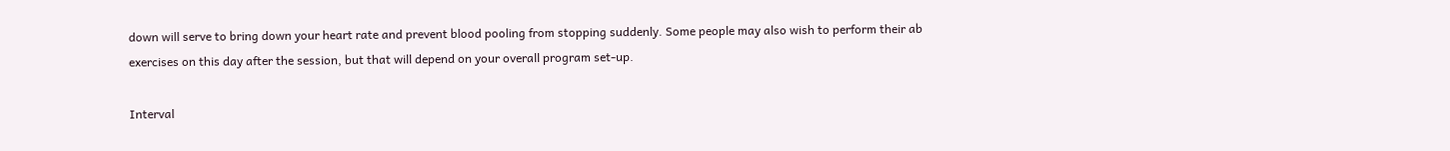down will serve to bring down your heart rate and prevent blood pooling from stopping suddenly. Some people may also wish to perform their ab exercises on this day after the session, but that will depend on your overall program set-up.

Interval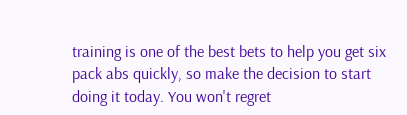training is one of the best bets to help you get six pack abs quickly, so make the decision to start doing it today. You won't regret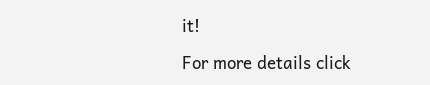it!

For more details click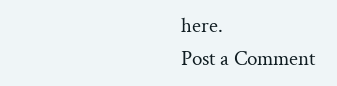here.
Post a Comment